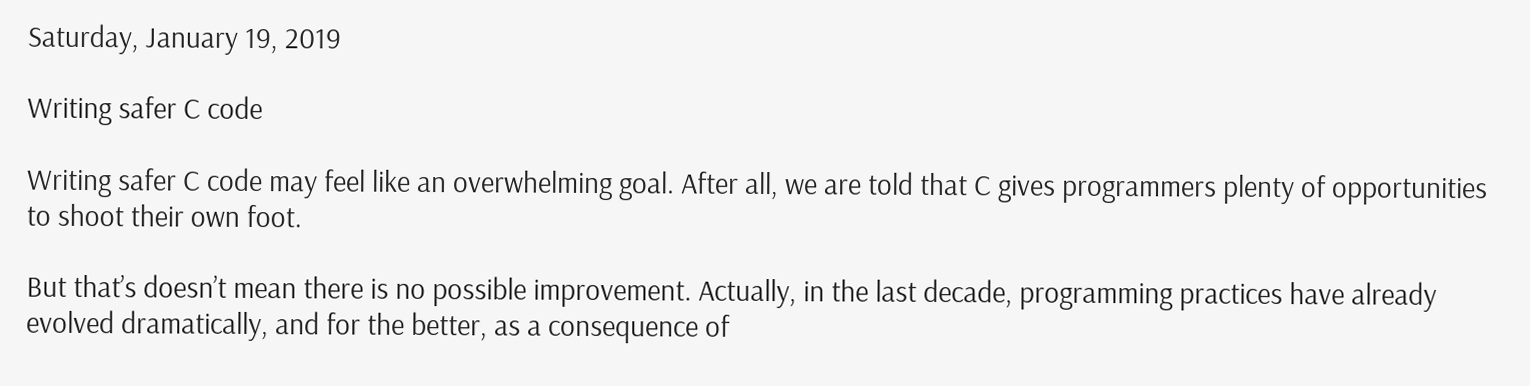Saturday, January 19, 2019

Writing safer C code

Writing safer C code may feel like an overwhelming goal. After all, we are told that C gives programmers plenty of opportunities to shoot their own foot.

But that’s doesn’t mean there is no possible improvement. Actually, in the last decade, programming practices have already evolved dramatically, and for the better, as a consequence of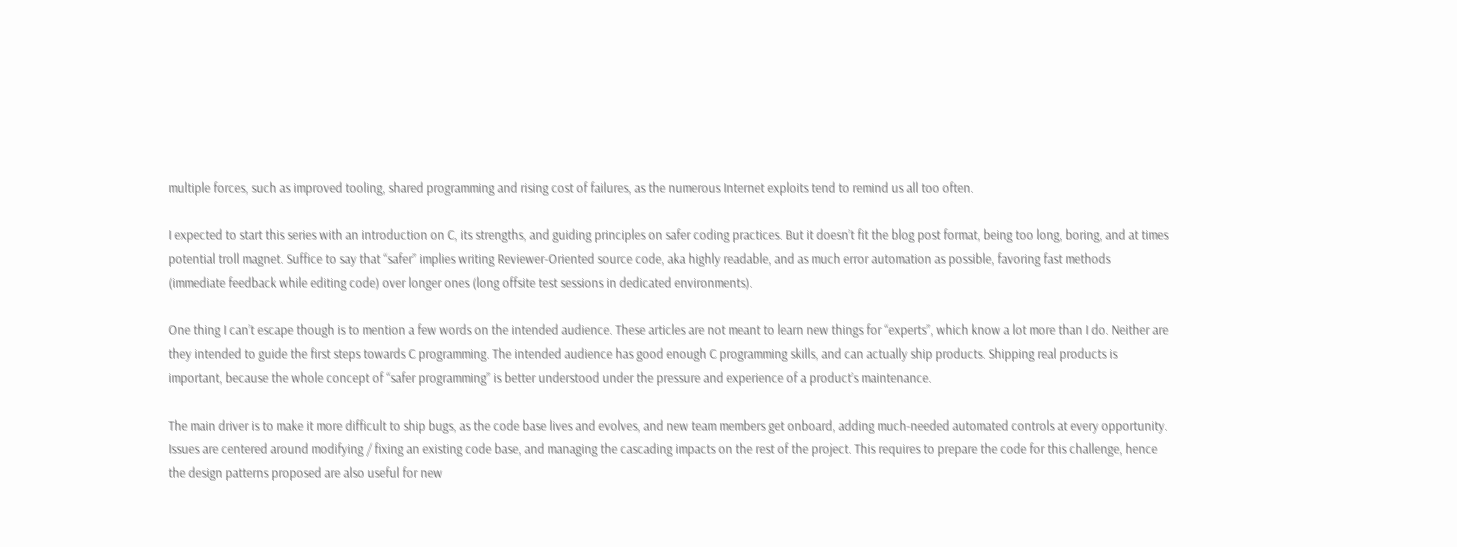multiple forces, such as improved tooling, shared programming and rising cost of failures, as the numerous Internet exploits tend to remind us all too often.

I expected to start this series with an introduction on C, its strengths, and guiding principles on safer coding practices. But it doesn’t fit the blog post format, being too long, boring, and at times potential troll magnet. Suffice to say that “safer” implies writing Reviewer-Oriented source code, aka highly readable, and as much error automation as possible, favoring fast methods (immediate feedback while editing code) over longer ones (long offsite test sessions in dedicated environments).

One thing I can’t escape though is to mention a few words on the intended audience. These articles are not meant to learn new things for “experts”, which know a lot more than I do. Neither are they intended to guide the first steps towards C programming. The intended audience has good enough C programming skills, and can actually ship products. Shipping real products is important, because the whole concept of “safer programming” is better understood under the pressure and experience of a product’s maintenance.

The main driver is to make it more difficult to ship bugs, as the code base lives and evolves, and new team members get onboard, adding much-needed automated controls at every opportunity. Issues are centered around modifying / fixing an existing code base, and managing the cascading impacts on the rest of the project. This requires to prepare the code for this challenge, hence the design patterns proposed are also useful for new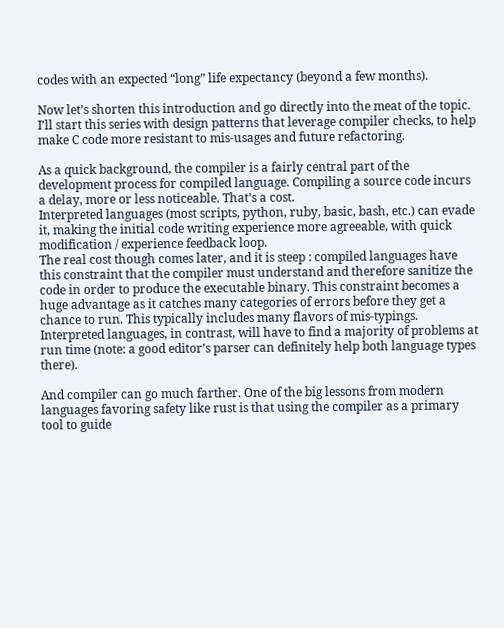codes with an expected “long” life expectancy (beyond a few months).

Now let’s shorten this introduction and go directly into the meat of the topic.
I’ll start this series with design patterns that leverage compiler checks, to help make C code more resistant to mis-usages and future refactoring.

As a quick background, the compiler is a fairly central part of the development process for compiled language. Compiling a source code incurs a delay, more or less noticeable. That’s a cost.
Interpreted languages (most scripts, python, ruby, basic, bash, etc.) can evade it, making the initial code writing experience more agreeable, with quick modification / experience feedback loop.
The real cost though comes later, and it is steep : compiled languages have this constraint that the compiler must understand and therefore sanitize the code in order to produce the executable binary. This constraint becomes a huge advantage as it catches many categories of errors before they get a chance to run. This typically includes many flavors of mis-typings. Interpreted languages, in contrast, will have to find a majority of problems at run time (note: a good editor’s parser can definitely help both language types there).

And compiler can go much farther. One of the big lessons from modern languages favoring safety like rust is that using the compiler as a primary tool to guide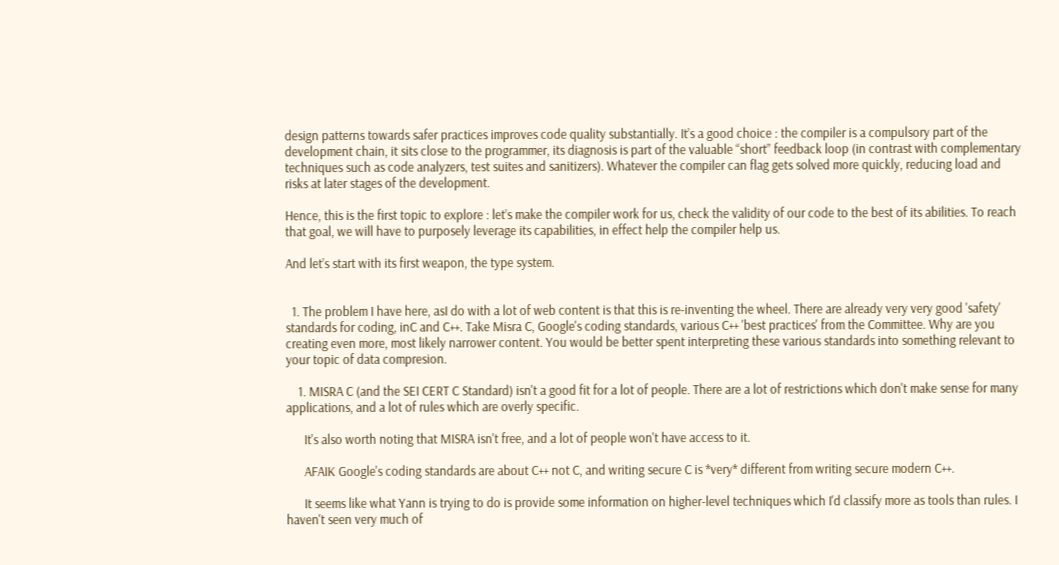design patterns towards safer practices improves code quality substantially. It’s a good choice : the compiler is a compulsory part of the development chain, it sits close to the programmer, its diagnosis is part of the valuable “short” feedback loop (in contrast with complementary techniques such as code analyzers, test suites and sanitizers). Whatever the compiler can flag gets solved more quickly, reducing load and risks at later stages of the development.

Hence, this is the first topic to explore : let’s make the compiler work for us, check the validity of our code to the best of its abilities. To reach that goal, we will have to purposely leverage its capabilities, in effect help the compiler help us.

And let’s start with its first weapon, the type system.


  1. The problem I have here, asI do with a lot of web content is that this is re-inventing the wheel. There are already very very good 'safety' standards for coding, inC and C++. Take Misra C, Google's coding standards, various C++ 'best practices' from the Committee. Why are you creating even more, most likely narrower content. You would be better spent interpreting these various standards into something relevant to your topic of data compresion.

    1. MISRA C (and the SEI CERT C Standard) isn't a good fit for a lot of people. There are a lot of restrictions which don't make sense for many applications, and a lot of rules which are overly specific.

      It's also worth noting that MISRA isn't free, and a lot of people won't have access to it.

      AFAIK Google's coding standards are about C++ not C, and writing secure C is *very* different from writing secure modern C++.

      It seems like what Yann is trying to do is provide some information on higher-level techniques which I'd classify more as tools than rules. I haven't seen very much of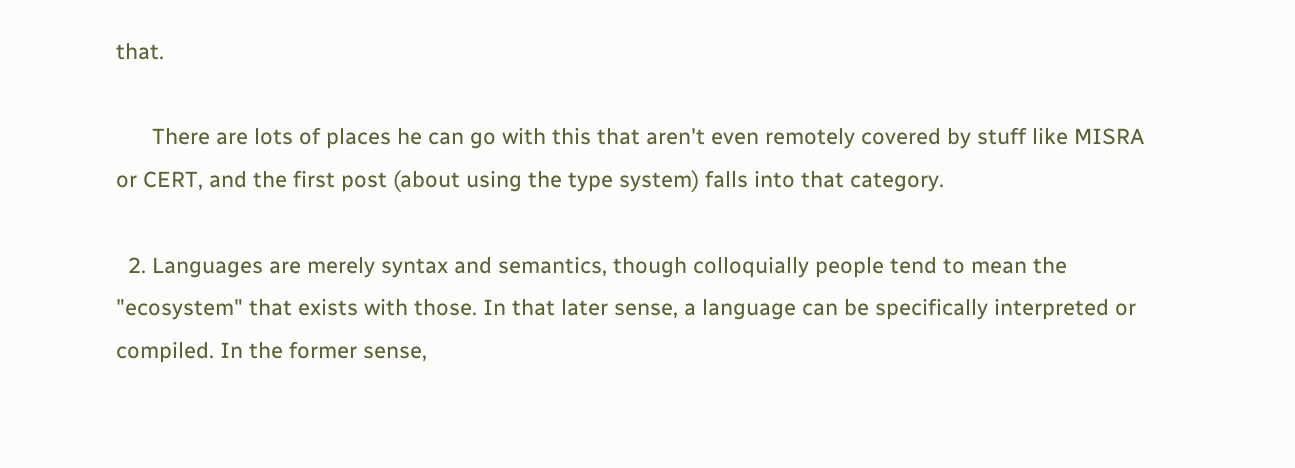that.

      There are lots of places he can go with this that aren't even remotely covered by stuff like MISRA or CERT, and the first post (about using the type system) falls into that category.

  2. Languages are merely syntax and semantics, though colloquially people tend to mean the "ecosystem" that exists with those. In that later sense, a language can be specifically interpreted or compiled. In the former sense,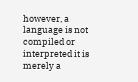however, a language is not compiled or interpreted it is merely a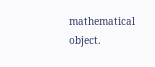mathematical object.